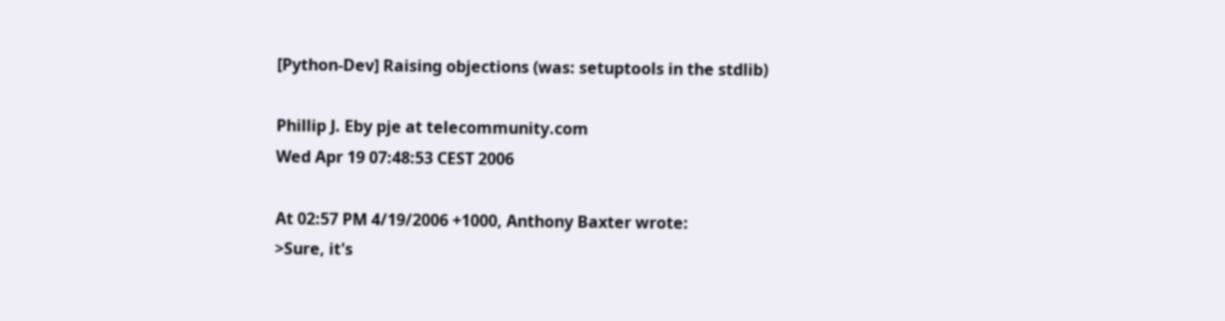[Python-Dev] Raising objections (was: setuptools in the stdlib)

Phillip J. Eby pje at telecommunity.com
Wed Apr 19 07:48:53 CEST 2006

At 02:57 PM 4/19/2006 +1000, Anthony Baxter wrote:
>Sure, it's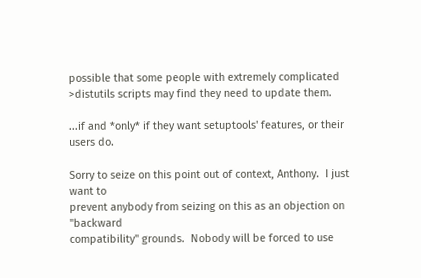possible that some people with extremely complicated
>distutils scripts may find they need to update them.

...if and *only* if they want setuptools' features, or their users do.

Sorry to seize on this point out of context, Anthony.  I just want to
prevent anybody from seizing on this as an objection on "backward
compatibility" grounds.  Nobody will be forced to use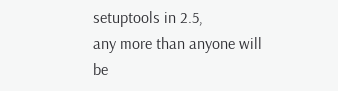setuptools in 2.5,
any more than anyone will be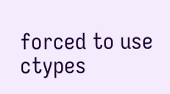forced to use ctypes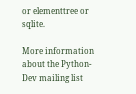or elementtree or sqlite.

More information about the Python-Dev mailing list